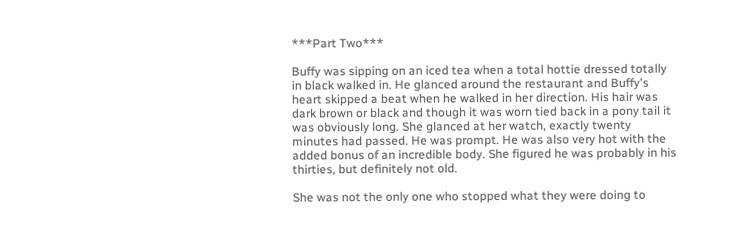***Part Two***

Buffy was sipping on an iced tea when a total hottie dressed totally in black walked in. He glanced around the restaurant and Buffy's heart skipped a beat when he walked in her direction. His hair was dark brown or black and though it was worn tied back in a pony tail it was obviously long. She glanced at her watch, exactly twenty minutes had passed. He was prompt. He was also very hot with the added bonus of an incredible body. She figured he was probably in his thirties, but definitely not old.

She was not the only one who stopped what they were doing to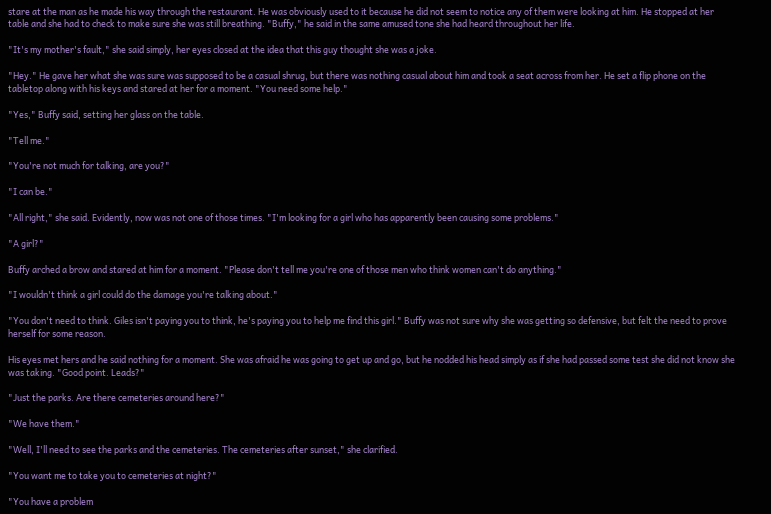stare at the man as he made his way through the restaurant. He was obviously used to it because he did not seem to notice any of them were looking at him. He stopped at her table and she had to check to make sure she was still breathing. "Buffy," he said in the same amused tone she had heard throughout her life.

"It's my mother's fault," she said simply, her eyes closed at the idea that this guy thought she was a joke.

"Hey." He gave her what she was sure was supposed to be a casual shrug, but there was nothing casual about him and took a seat across from her. He set a flip phone on the tabletop along with his keys and stared at her for a moment. "You need some help."

"Yes," Buffy said, setting her glass on the table.

"Tell me."

"You're not much for talking, are you?"

"I can be."

"All right," she said. Evidently, now was not one of those times. "I'm looking for a girl who has apparently been causing some problems."

"A girl?"

Buffy arched a brow and stared at him for a moment. "Please don't tell me you're one of those men who think women can't do anything."

"I wouldn't think a girl could do the damage you're talking about."

"You don't need to think. Giles isn't paying you to think, he's paying you to help me find this girl." Buffy was not sure why she was getting so defensive, but felt the need to prove herself for some reason.

His eyes met hers and he said nothing for a moment. She was afraid he was going to get up and go, but he nodded his head simply as if she had passed some test she did not know she was taking. "Good point. Leads?"

"Just the parks. Are there cemeteries around here?"

"We have them."

"Well, I'll need to see the parks and the cemeteries. The cemeteries after sunset," she clarified.

"You want me to take you to cemeteries at night?"

"You have a problem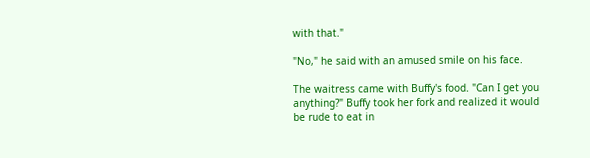with that."

"No," he said with an amused smile on his face.

The waitress came with Buffy's food. "Can I get you anything?" Buffy took her fork and realized it would be rude to eat in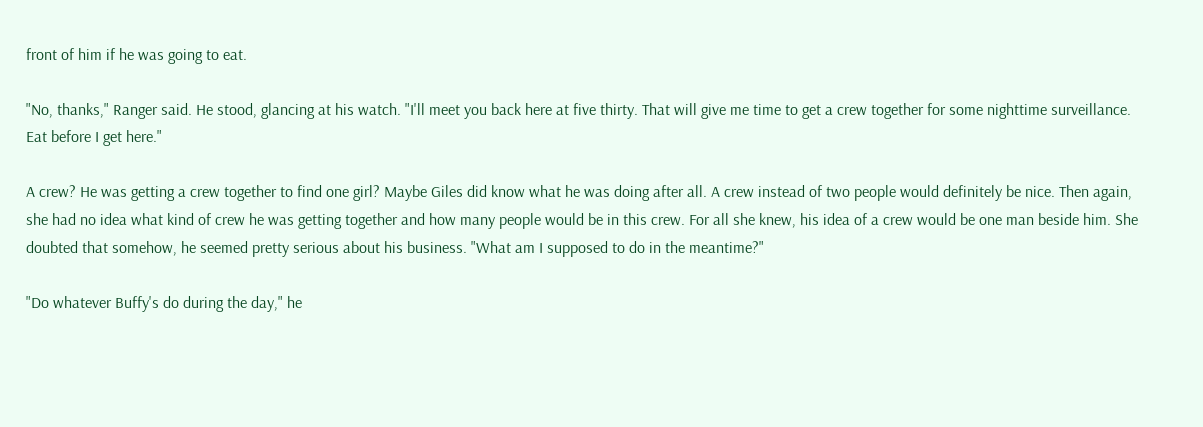front of him if he was going to eat.

"No, thanks," Ranger said. He stood, glancing at his watch. "I'll meet you back here at five thirty. That will give me time to get a crew together for some nighttime surveillance. Eat before I get here."

A crew? He was getting a crew together to find one girl? Maybe Giles did know what he was doing after all. A crew instead of two people would definitely be nice. Then again, she had no idea what kind of crew he was getting together and how many people would be in this crew. For all she knew, his idea of a crew would be one man beside him. She doubted that somehow, he seemed pretty serious about his business. "What am I supposed to do in the meantime?"

"Do whatever Buffy's do during the day," he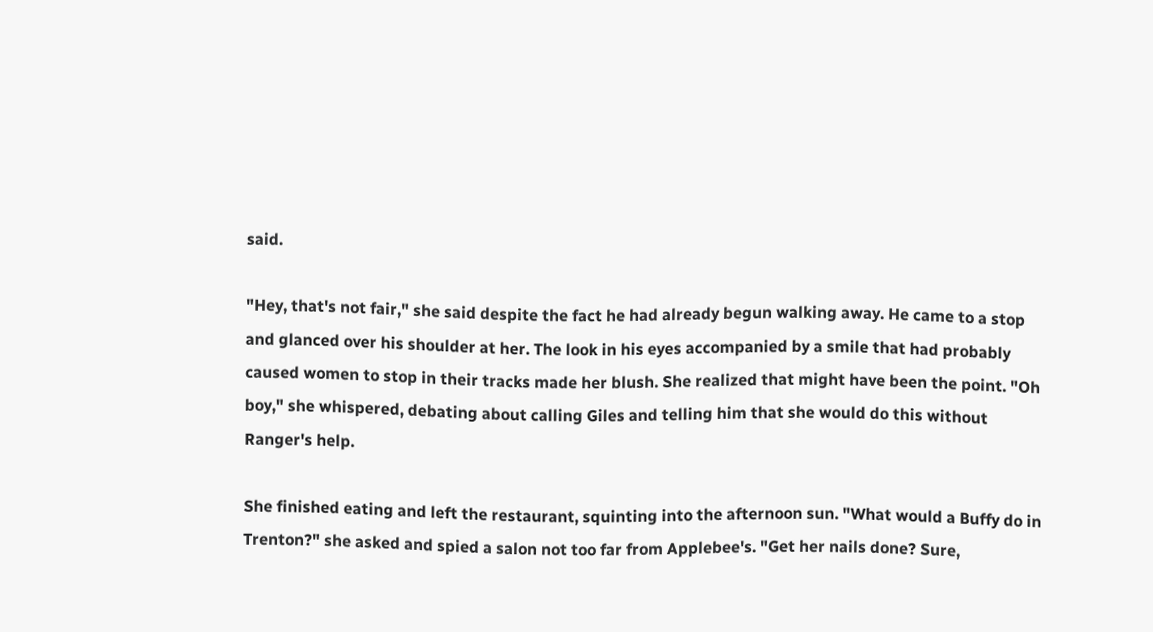said.

"Hey, that's not fair," she said despite the fact he had already begun walking away. He came to a stop and glanced over his shoulder at her. The look in his eyes accompanied by a smile that had probably caused women to stop in their tracks made her blush. She realized that might have been the point. "Oh boy," she whispered, debating about calling Giles and telling him that she would do this without Ranger's help.

She finished eating and left the restaurant, squinting into the afternoon sun. "What would a Buffy do in Trenton?" she asked and spied a salon not too far from Applebee's. "Get her nails done? Sure,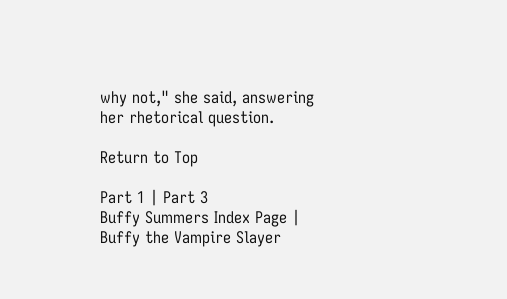why not," she said, answering her rhetorical question.

Return to Top

Part 1 | Part 3
Buffy Summers Index Page | Buffy the Vampire Slayer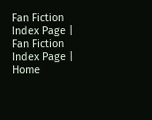Fan Fiction Index Page | Fan Fiction Index Page | Home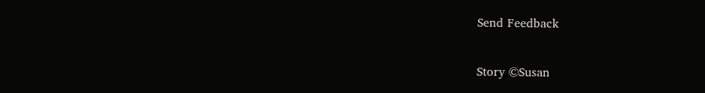Send Feedback

Story ©Susan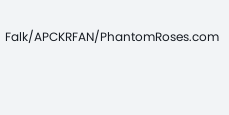Falk/APCKRFAN/PhantomRoses.com